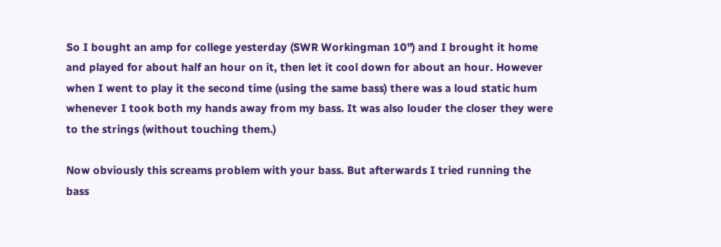So I bought an amp for college yesterday (SWR Workingman 10") and I brought it home and played for about half an hour on it, then let it cool down for about an hour. However when I went to play it the second time (using the same bass) there was a loud static hum whenever I took both my hands away from my bass. It was also louder the closer they were to the strings (without touching them.)

Now obviously this screams problem with your bass. But afterwards I tried running the bass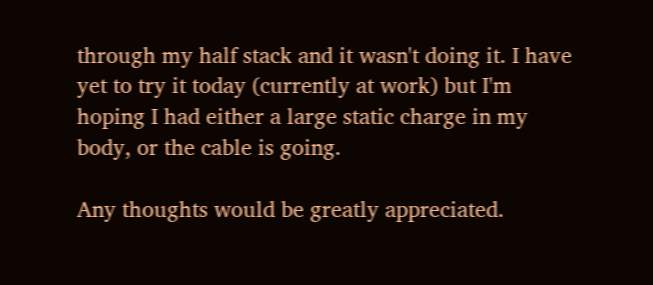through my half stack and it wasn't doing it. I have yet to try it today (currently at work) but I'm hoping I had either a large static charge in my body, or the cable is going.

Any thoughts would be greatly appreciated.